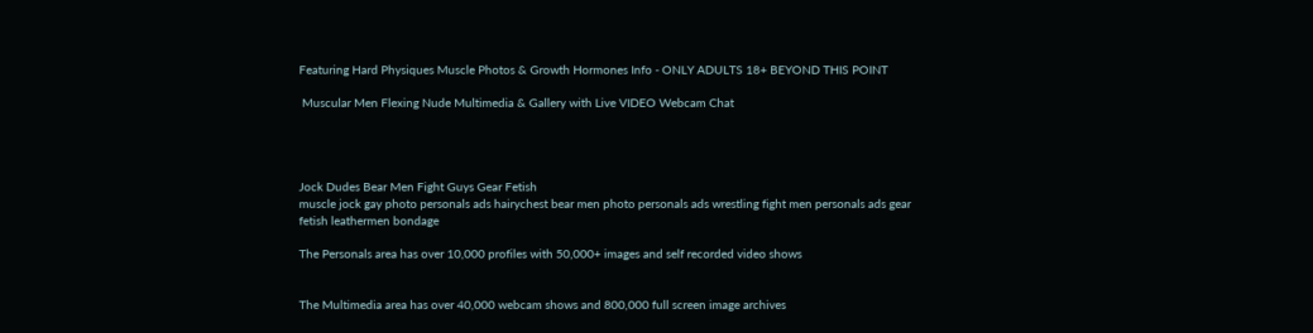Featuring Hard Physiques Muscle Photos & Growth Hormones Info - ONLY ADULTS 18+ BEYOND THIS POINT

 Muscular Men Flexing Nude Multimedia & Gallery with Live VIDEO Webcam Chat




Jock Dudes Bear Men Fight Guys Gear Fetish
muscle jock gay photo personals ads hairychest bear men photo personals ads wrestling fight men personals ads gear fetish leathermen bondage

The Personals area has over 10,000 profiles with 50,000+ images and self recorded video shows


The Multimedia area has over 40,000 webcam shows and 800,000 full screen image archives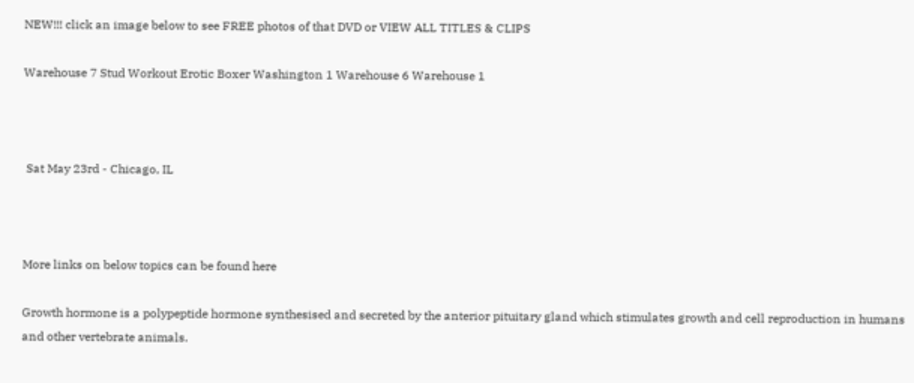NEW!!! click an image below to see FREE photos of that DVD or VIEW ALL TITLES & CLIPS

Warehouse 7 Stud Workout Erotic Boxer Washington 1 Warehouse 6 Warehouse 1



 Sat May 23rd - Chicago, IL



More links on below topics can be found here

Growth hormone is a polypeptide hormone synthesised and secreted by the anterior pituitary gland which stimulates growth and cell reproduction in humans and other vertebrate animals.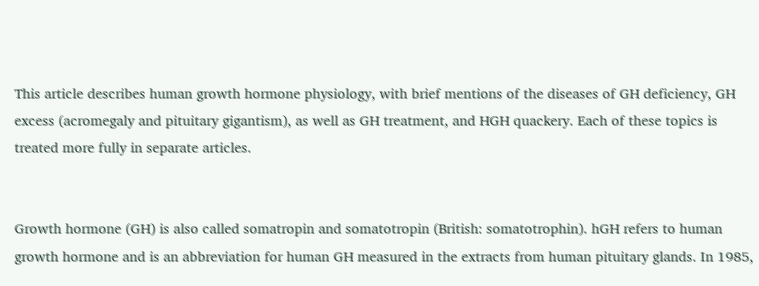This article describes human growth hormone physiology, with brief mentions of the diseases of GH deficiency, GH excess (acromegaly and pituitary gigantism), as well as GH treatment, and HGH quackery. Each of these topics is treated more fully in separate articles.


Growth hormone (GH) is also called somatropin and somatotropin (British: somatotrophin). hGH refers to human growth hormone and is an abbreviation for human GH measured in the extracts from human pituitary glands. In 1985,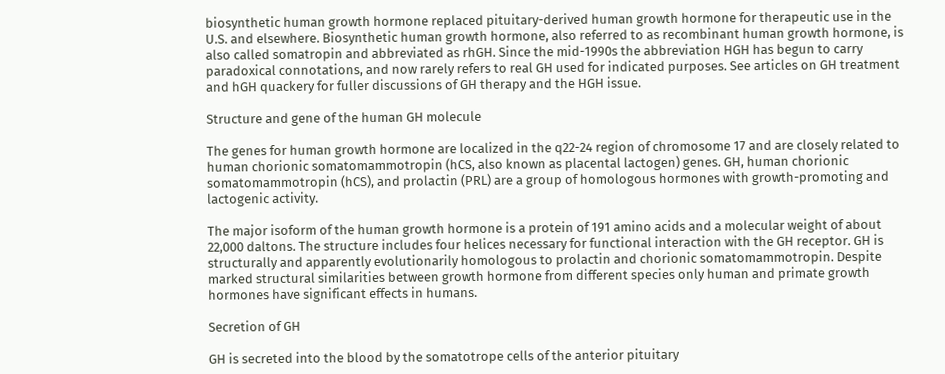biosynthetic human growth hormone replaced pituitary-derived human growth hormone for therapeutic use in the U.S. and elsewhere. Biosynthetic human growth hormone, also referred to as recombinant human growth hormone, is also called somatropin and abbreviated as rhGH. Since the mid-1990s the abbreviation HGH has begun to carry paradoxical connotations, and now rarely refers to real GH used for indicated purposes. See articles on GH treatment and hGH quackery for fuller discussions of GH therapy and the HGH issue.

Structure and gene of the human GH molecule

The genes for human growth hormone are localized in the q22-24 region of chromosome 17 and are closely related to human chorionic somatomammotropin (hCS, also known as placental lactogen) genes. GH, human chorionic somatomammotropin (hCS), and prolactin (PRL) are a group of homologous hormones with growth-promoting and lactogenic activity.

The major isoform of the human growth hormone is a protein of 191 amino acids and a molecular weight of about 22,000 daltons. The structure includes four helices necessary for functional interaction with the GH receptor. GH is structurally and apparently evolutionarily homologous to prolactin and chorionic somatomammotropin. Despite marked structural similarities between growth hormone from different species only human and primate growth hormones have significant effects in humans.

Secretion of GH

GH is secreted into the blood by the somatotrope cells of the anterior pituitary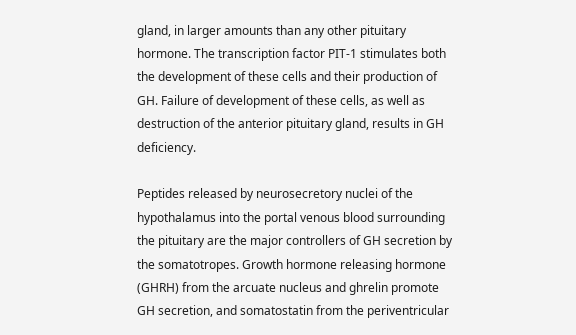gland, in larger amounts than any other pituitary hormone. The transcription factor PIT-1 stimulates both the development of these cells and their production of GH. Failure of development of these cells, as well as destruction of the anterior pituitary gland, results in GH deficiency.

Peptides released by neurosecretory nuclei of the hypothalamus into the portal venous blood surrounding the pituitary are the major controllers of GH secretion by the somatotropes. Growth hormone releasing hormone (GHRH) from the arcuate nucleus and ghrelin promote GH secretion, and somatostatin from the periventricular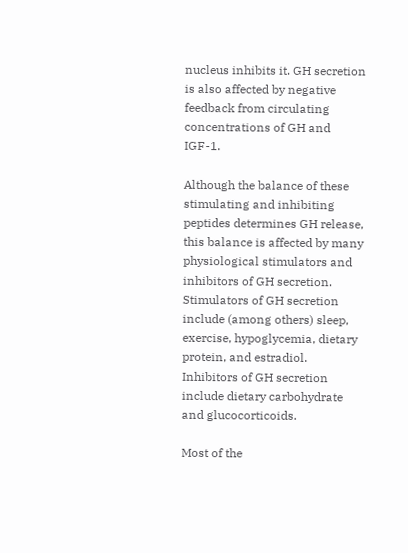nucleus inhibits it. GH secretion is also affected by negative feedback from circulating concentrations of GH and IGF-1.

Although the balance of these stimulating and inhibiting peptides determines GH release, this balance is affected by many physiological stimulators and inhibitors of GH secretion. Stimulators of GH secretion include (among others) sleep, exercise, hypoglycemia, dietary protein, and estradiol. Inhibitors of GH secretion include dietary carbohydrate and glucocorticoids.

Most of the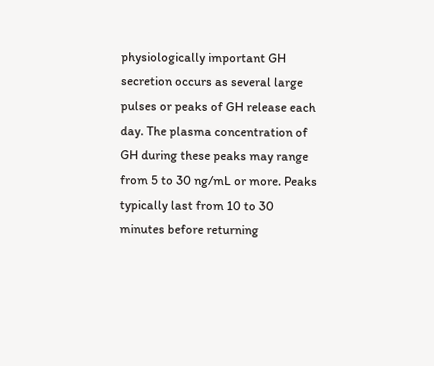physiologically important GH secretion occurs as several large pulses or peaks of GH release each day. The plasma concentration of GH during these peaks may range from 5 to 30 ng/mL or more. Peaks typically last from 10 to 30 minutes before returning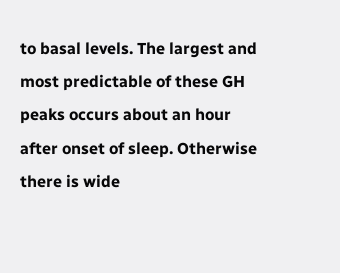to basal levels. The largest and most predictable of these GH peaks occurs about an hour after onset of sleep. Otherwise there is wide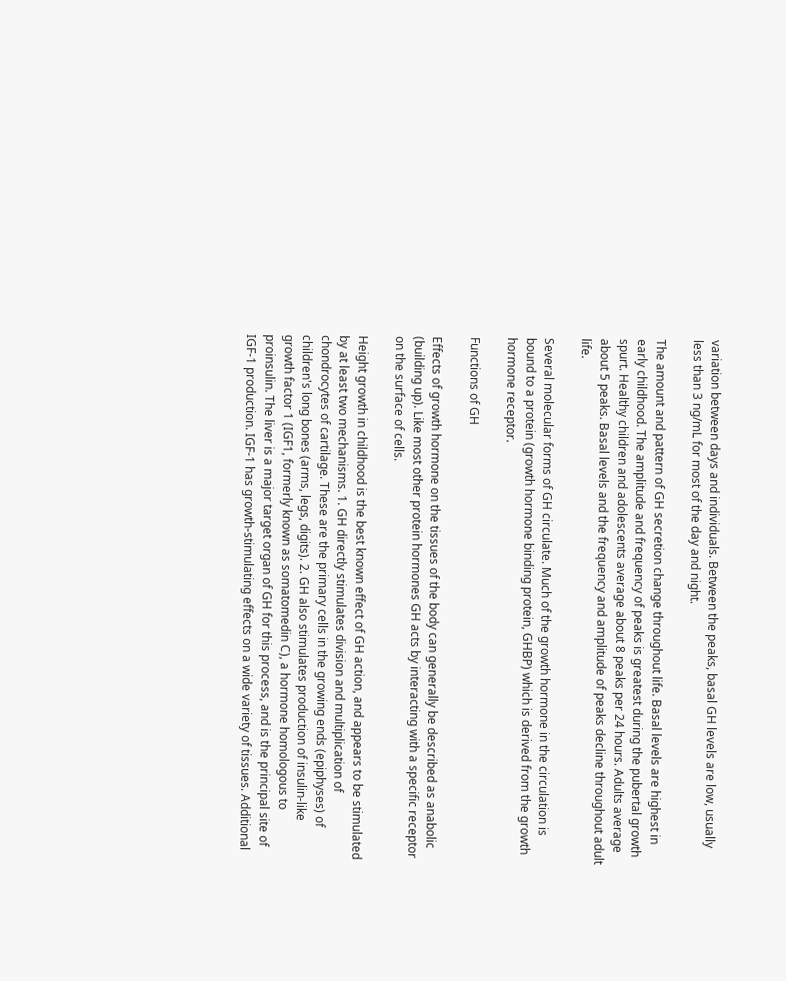variation between days and individuals. Between the peaks, basal GH levels are low, usually less than 3 ng/mL for most of the day and night.

The amount and pattern of GH secretion change throughout life. Basal levels are highest in early childhood. The amplitude and frequency of peaks is greatest during the pubertal growth spurt. Healthy children and adolescents average about 8 peaks per 24 hours. Adults average about 5 peaks. Basal levels and the frequency and amplitude of peaks decline throughout adult life.

Several molecular forms of GH circulate. Much of the growth hormone in the circulation is bound to a protein (growth hormone binding protein, GHBP) which is derived from the growth hormone receptor.

Functions of GH

Effects of growth hormone on the tissues of the body can generally be described as anabolic (building up). Like most other protein hormones GH acts by interacting with a specific receptor on the surface of cells.

Height growth in childhood is the best known effect of GH action, and appears to be stimulated by at least two mechanisms. 1. GH directly stimulates division and multiplication of chondrocytes of cartilage. These are the primary cells in the growing ends (epiphyses) of children's long bones (arms, legs, digits). 2. GH also stimulates production of insulin-like growth factor 1 (IGF1, formerly known as somatomedin C), a hormone homologous to proinsulin. The liver is a major target organ of GH for this process, and is the principal site of IGF-1 production. IGF-1 has growth-stimulating effects on a wide variety of tissues. Additional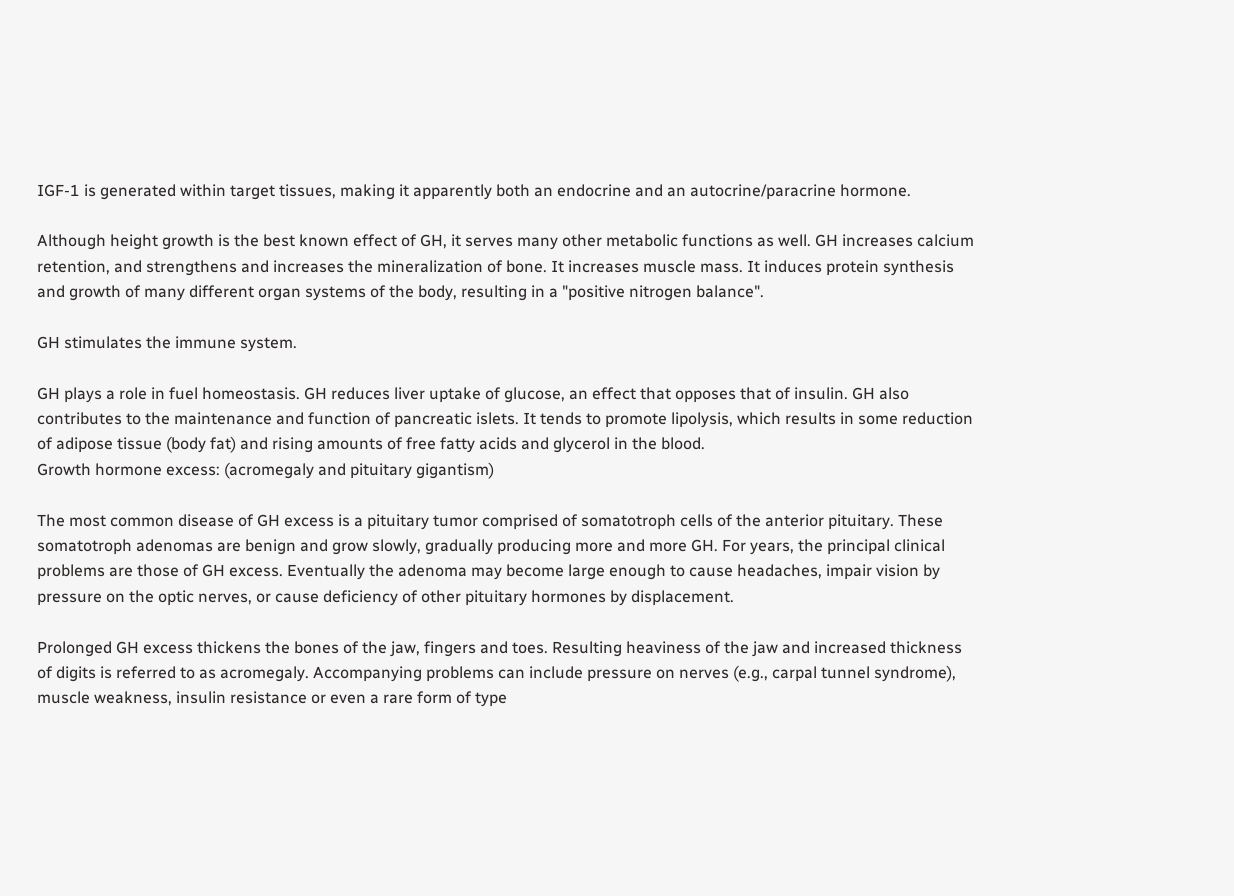IGF-1 is generated within target tissues, making it apparently both an endocrine and an autocrine/paracrine hormone.

Although height growth is the best known effect of GH, it serves many other metabolic functions as well. GH increases calcium retention, and strengthens and increases the mineralization of bone. It increases muscle mass. It induces protein synthesis and growth of many different organ systems of the body, resulting in a "positive nitrogen balance".

GH stimulates the immune system.

GH plays a role in fuel homeostasis. GH reduces liver uptake of glucose, an effect that opposes that of insulin. GH also contributes to the maintenance and function of pancreatic islets. It tends to promote lipolysis, which results in some reduction of adipose tissue (body fat) and rising amounts of free fatty acids and glycerol in the blood.
Growth hormone excess: (acromegaly and pituitary gigantism)

The most common disease of GH excess is a pituitary tumor comprised of somatotroph cells of the anterior pituitary. These somatotroph adenomas are benign and grow slowly, gradually producing more and more GH. For years, the principal clinical problems are those of GH excess. Eventually the adenoma may become large enough to cause headaches, impair vision by pressure on the optic nerves, or cause deficiency of other pituitary hormones by displacement.

Prolonged GH excess thickens the bones of the jaw, fingers and toes. Resulting heaviness of the jaw and increased thickness of digits is referred to as acromegaly. Accompanying problems can include pressure on nerves (e.g., carpal tunnel syndrome), muscle weakness, insulin resistance or even a rare form of type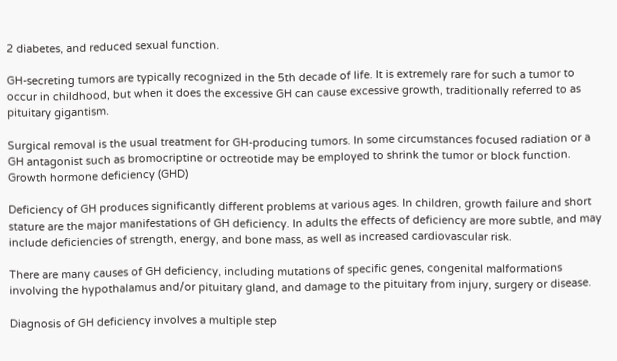2 diabetes, and reduced sexual function.

GH-secreting tumors are typically recognized in the 5th decade of life. It is extremely rare for such a tumor to occur in childhood, but when it does the excessive GH can cause excessive growth, traditionally referred to as pituitary gigantism.

Surgical removal is the usual treatment for GH-producing tumors. In some circumstances focused radiation or a GH antagonist such as bromocriptine or octreotide may be employed to shrink the tumor or block function.
Growth hormone deficiency (GHD)

Deficiency of GH produces significantly different problems at various ages. In children, growth failure and short stature are the major manifestations of GH deficiency. In adults the effects of deficiency are more subtle, and may include deficiencies of strength, energy, and bone mass, as well as increased cardiovascular risk.

There are many causes of GH deficiency, including mutations of specific genes, congenital malformations involving the hypothalamus and/or pituitary gland, and damage to the pituitary from injury, surgery or disease.

Diagnosis of GH deficiency involves a multiple step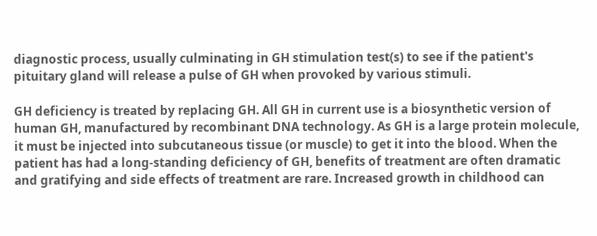diagnostic process, usually culminating in GH stimulation test(s) to see if the patient's pituitary gland will release a pulse of GH when provoked by various stimuli.

GH deficiency is treated by replacing GH. All GH in current use is a biosynthetic version of human GH, manufactured by recombinant DNA technology. As GH is a large protein molecule, it must be injected into subcutaneous tissue (or muscle) to get it into the blood. When the patient has had a long-standing deficiency of GH, benefits of treatment are often dramatic and gratifying and side effects of treatment are rare. Increased growth in childhood can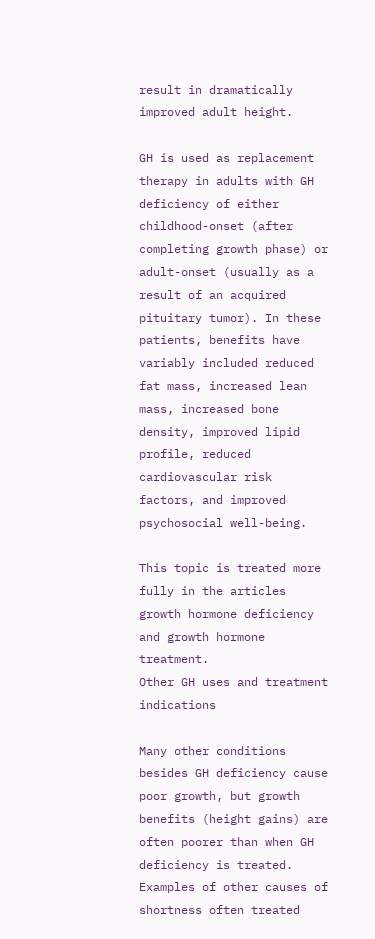result in dramatically improved adult height.

GH is used as replacement therapy in adults with GH deficiency of either childhood-onset (after completing growth phase) or adult-onset (usually as a result of an acquired pituitary tumor). In these patients, benefits have variably included reduced fat mass, increased lean mass, increased bone density, improved lipid profile, reduced cardiovascular risk factors, and improved psychosocial well-being.

This topic is treated more fully in the articles growth hormone deficiency and growth hormone treatment.
Other GH uses and treatment indications

Many other conditions besides GH deficiency cause poor growth, but growth benefits (height gains) are often poorer than when GH deficiency is treated. Examples of other causes of shortness often treated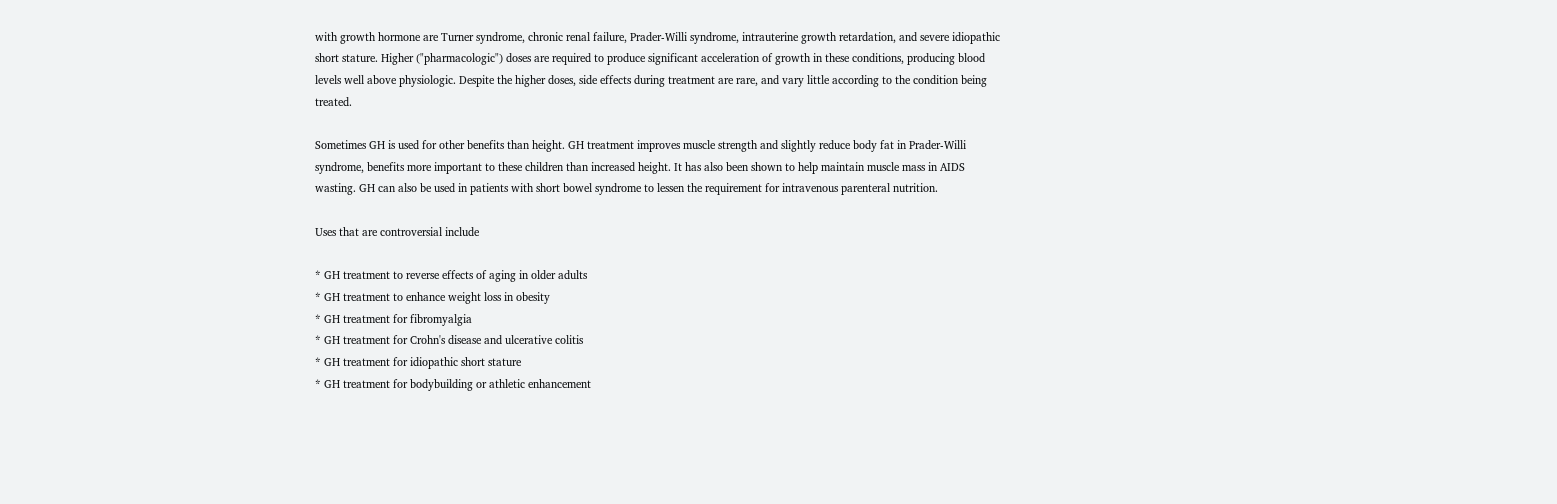with growth hormone are Turner syndrome, chronic renal failure, Prader-Willi syndrome, intrauterine growth retardation, and severe idiopathic short stature. Higher ("pharmacologic") doses are required to produce significant acceleration of growth in these conditions, producing blood levels well above physiologic. Despite the higher doses, side effects during treatment are rare, and vary little according to the condition being treated.

Sometimes GH is used for other benefits than height. GH treatment improves muscle strength and slightly reduce body fat in Prader-Willi syndrome, benefits more important to these children than increased height. It has also been shown to help maintain muscle mass in AIDS wasting. GH can also be used in patients with short bowel syndrome to lessen the requirement for intravenous parenteral nutrition.

Uses that are controversial include

* GH treatment to reverse effects of aging in older adults
* GH treatment to enhance weight loss in obesity
* GH treatment for fibromyalgia
* GH treatment for Crohn's disease and ulcerative colitis
* GH treatment for idiopathic short stature
* GH treatment for bodybuilding or athletic enhancement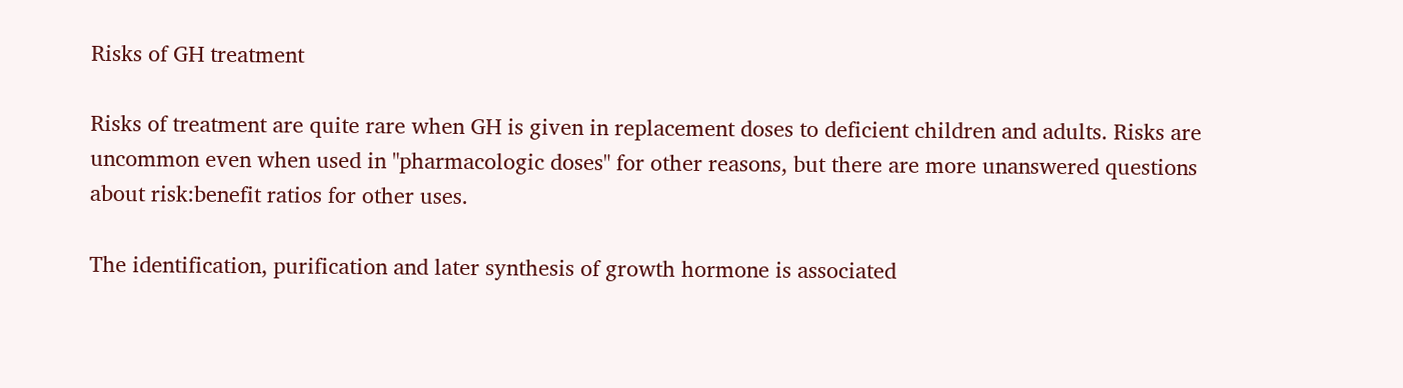Risks of GH treatment

Risks of treatment are quite rare when GH is given in replacement doses to deficient children and adults. Risks are uncommon even when used in "pharmacologic doses" for other reasons, but there are more unanswered questions about risk:benefit ratios for other uses.

The identification, purification and later synthesis of growth hormone is associated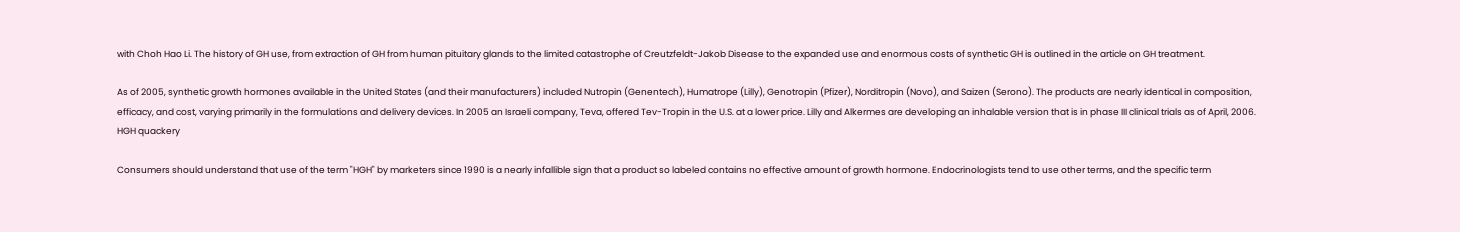with Choh Hao Li. The history of GH use, from extraction of GH from human pituitary glands to the limited catastrophe of Creutzfeldt-Jakob Disease to the expanded use and enormous costs of synthetic GH is outlined in the article on GH treatment.

As of 2005, synthetic growth hormones available in the United States (and their manufacturers) included Nutropin (Genentech), Humatrope (Lilly), Genotropin (Pfizer), Norditropin (Novo), and Saizen (Serono). The products are nearly identical in composition, efficacy, and cost, varying primarily in the formulations and delivery devices. In 2005 an Israeli company, Teva, offered Tev-Tropin in the U.S. at a lower price. Lilly and Alkermes are developing an inhalable version that is in phase III clinical trials as of April, 2006.
HGH quackery

Consumers should understand that use of the term "HGH" by marketers since 1990 is a nearly infallible sign that a product so labeled contains no effective amount of growth hormone. Endocrinologists tend to use other terms, and the specific term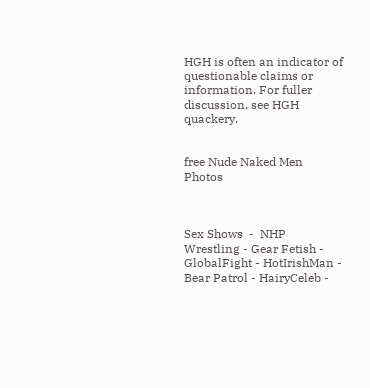HGH is often an indicator of questionable claims or information. For fuller discussion, see HGH quackery.


free Nude Naked Men Photos



Sex Shows  -  NHP Wrestling - Gear Fetish - GlobalFight - HotIrishMan - Bear Patrol - HairyCeleb -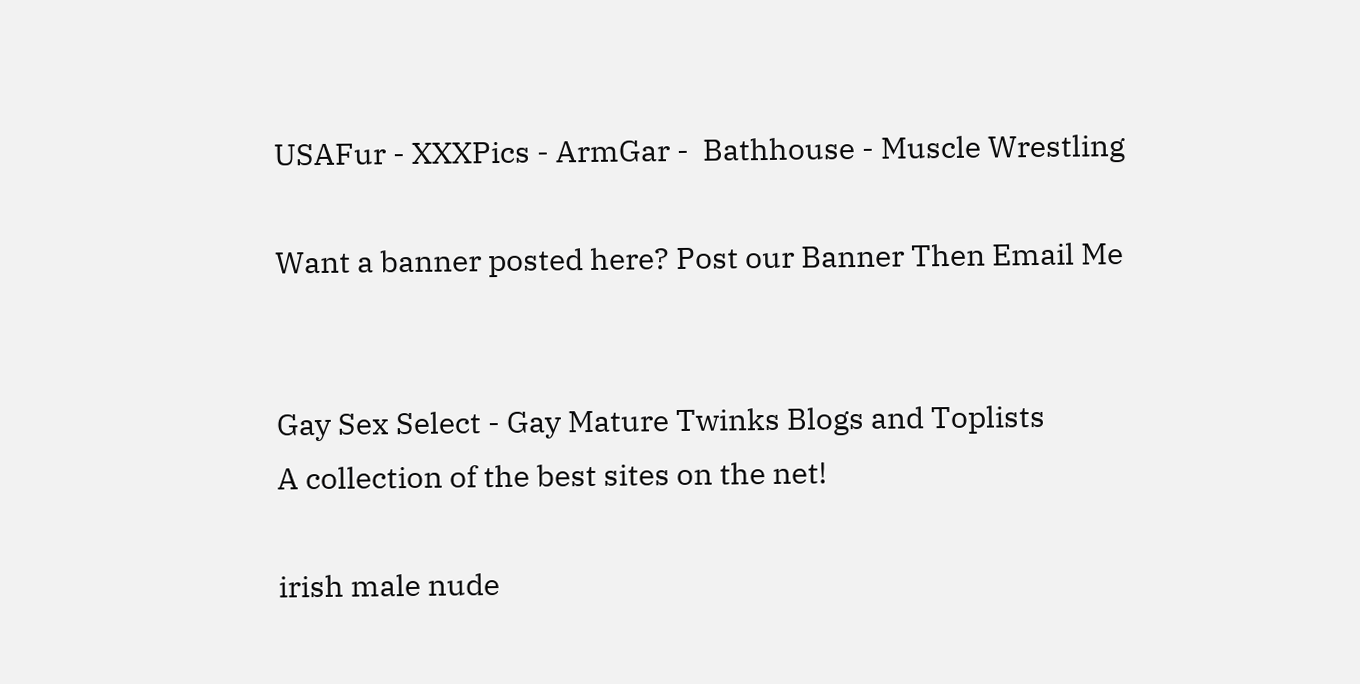USAFur - XXXPics - ArmGar -  Bathhouse - Muscle Wrestling

Want a banner posted here? Post our Banner Then Email Me


Gay Sex Select - Gay Mature Twinks Blogs and Toplists
A collection of the best sites on the net!

irish male nude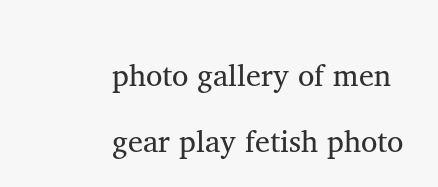photo gallery of men

gear play fetish photo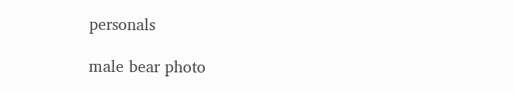personals

male bear photo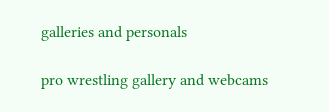galleries and personals

pro wrestling gallery and webcams